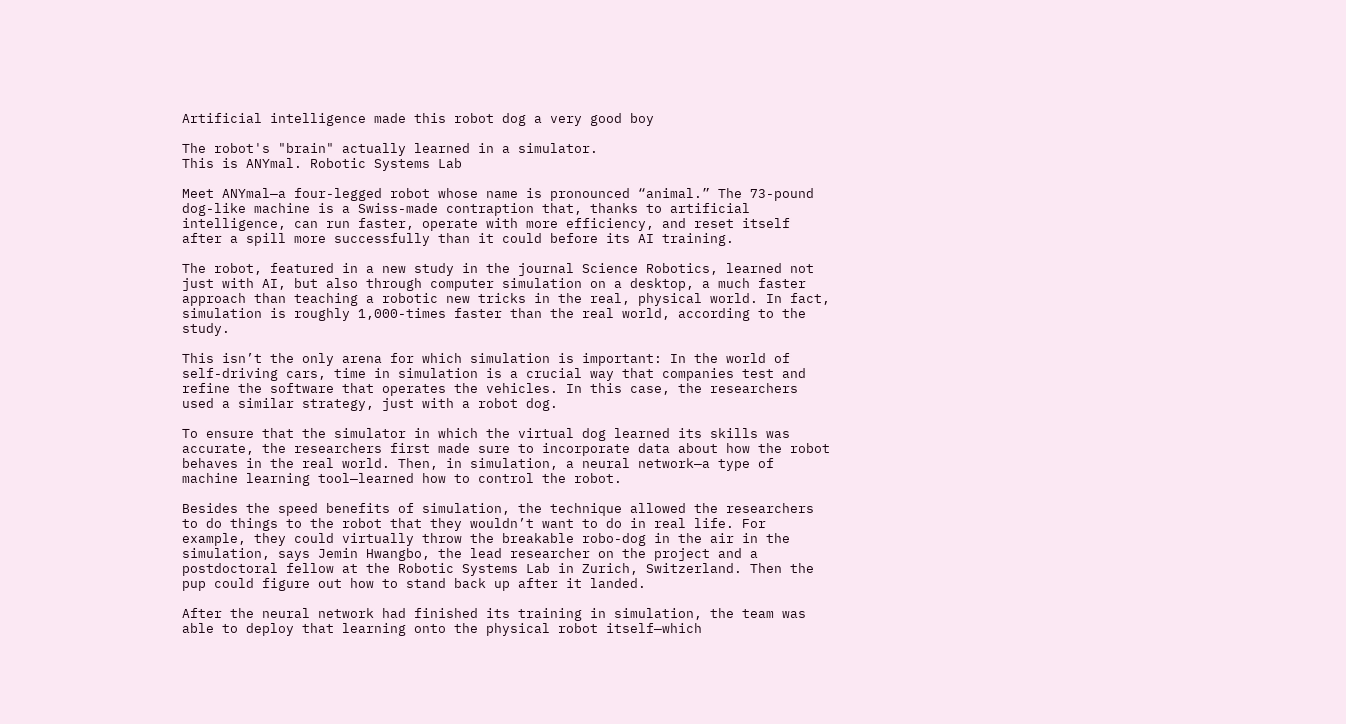Artificial intelligence made this robot dog a very good boy

The robot's "brain" actually learned in a simulator.
This is ANYmal. Robotic Systems Lab

Meet ANYmal—a four-legged robot whose name is pronounced “animal.” The 73-pound dog-like machine is a Swiss-made contraption that, thanks to artificial intelligence, can run faster, operate with more efficiency, and reset itself after a spill more successfully than it could before its AI training.

The robot, featured in a new study in the journal Science Robotics, learned not just with AI, but also through computer simulation on a desktop, a much faster approach than teaching a robotic new tricks in the real, physical world. In fact, simulation is roughly 1,000-times faster than the real world, according to the study.

This isn’t the only arena for which simulation is important: In the world of self-driving cars, time in simulation is a crucial way that companies test and refine the software that operates the vehicles. In this case, the researchers used a similar strategy, just with a robot dog.

To ensure that the simulator in which the virtual dog learned its skills was accurate, the researchers first made sure to incorporate data about how the robot behaves in the real world. Then, in simulation, a neural network—a type of machine learning tool—learned how to control the robot.

Besides the speed benefits of simulation, the technique allowed the researchers to do things to the robot that they wouldn’t want to do in real life. For example, they could virtually throw the breakable robo-dog in the air in the simulation, says Jemin Hwangbo, the lead researcher on the project and a postdoctoral fellow at the Robotic Systems Lab in Zurich, Switzerland. Then the pup could figure out how to stand back up after it landed.

After the neural network had finished its training in simulation, the team was able to deploy that learning onto the physical robot itself—which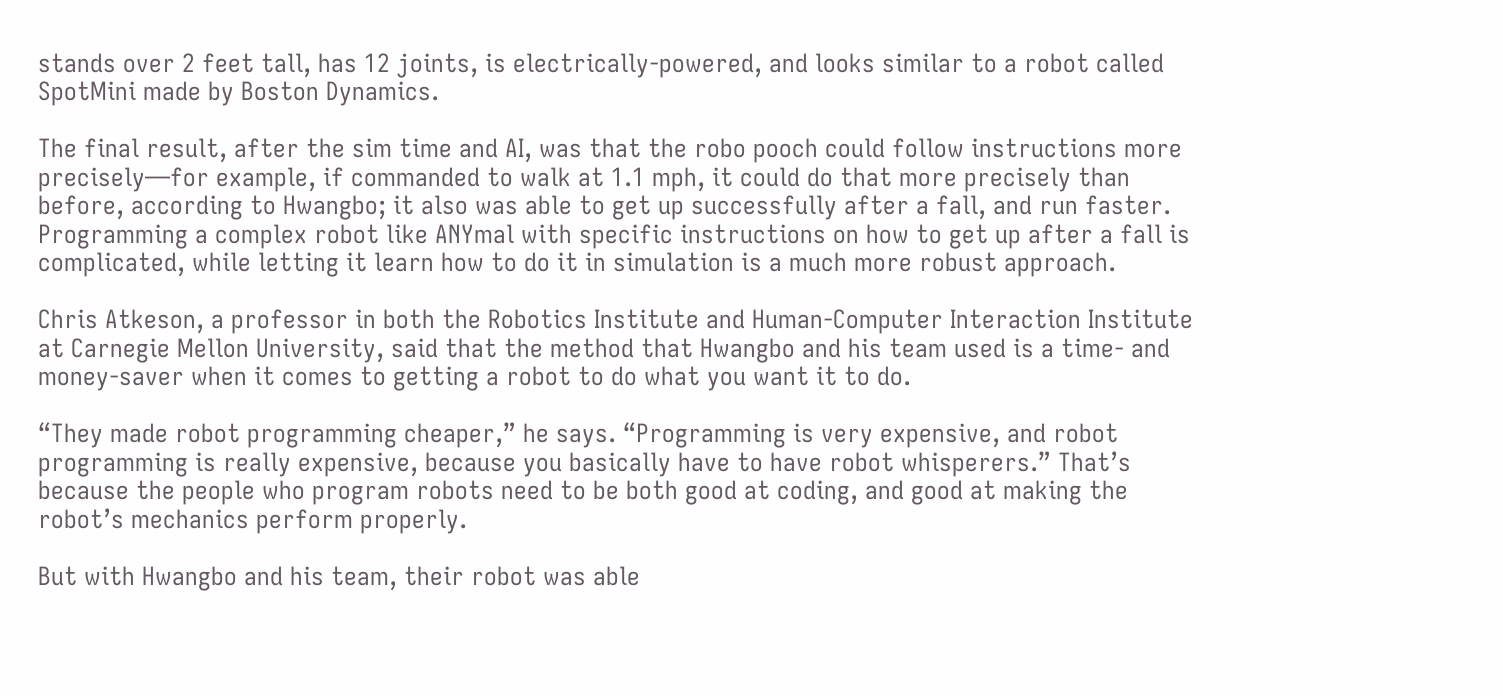stands over 2 feet tall, has 12 joints, is electrically-powered, and looks similar to a robot called SpotMini made by Boston Dynamics.

The final result, after the sim time and AI, was that the robo pooch could follow instructions more precisely—for example, if commanded to walk at 1.1 mph, it could do that more precisely than before, according to Hwangbo; it also was able to get up successfully after a fall, and run faster. Programming a complex robot like ANYmal with specific instructions on how to get up after a fall is complicated, while letting it learn how to do it in simulation is a much more robust approach.

Chris Atkeson, a professor in both the Robotics Institute and Human-Computer Interaction Institute at Carnegie Mellon University, said that the method that Hwangbo and his team used is a time- and money-saver when it comes to getting a robot to do what you want it to do.

“They made robot programming cheaper,” he says. “Programming is very expensive, and robot programming is really expensive, because you basically have to have robot whisperers.” That’s because the people who program robots need to be both good at coding, and good at making the robot’s mechanics perform properly.

But with Hwangbo and his team, their robot was able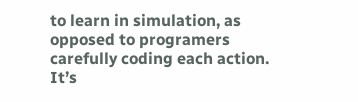to learn in simulation, as opposed to programers carefully coding each action. It’s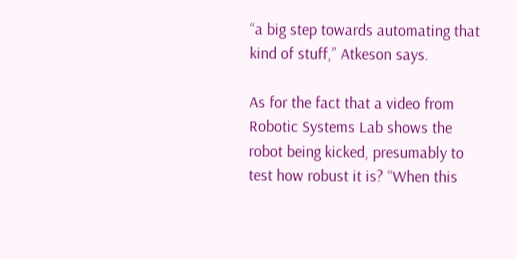“a big step towards automating that kind of stuff,” Atkeson says.

As for the fact that a video from Robotic Systems Lab shows the robot being kicked, presumably to test how robust it is? “When this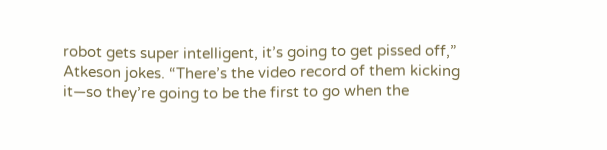robot gets super intelligent, it’s going to get pissed off,” Atkeson jokes. “There’s the video record of them kicking it—so they’re going to be the first to go when the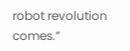robot revolution comes.”